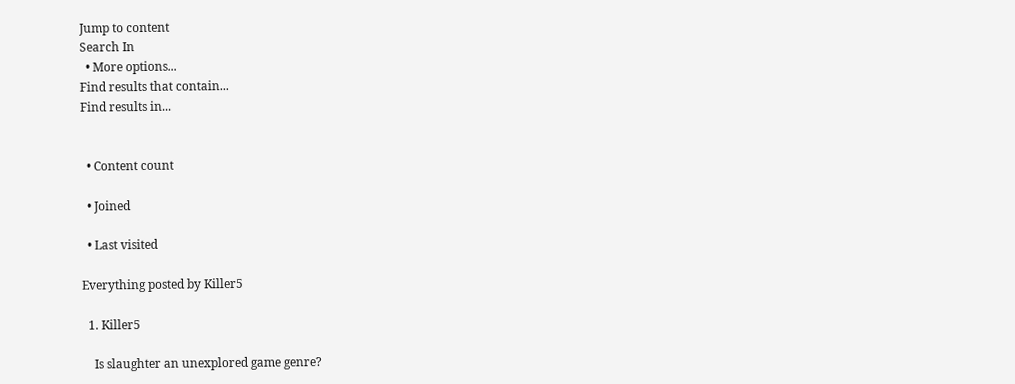Jump to content
Search In
  • More options...
Find results that contain...
Find results in...


  • Content count

  • Joined

  • Last visited

Everything posted by Killer5

  1. Killer5

    Is slaughter an unexplored game genre?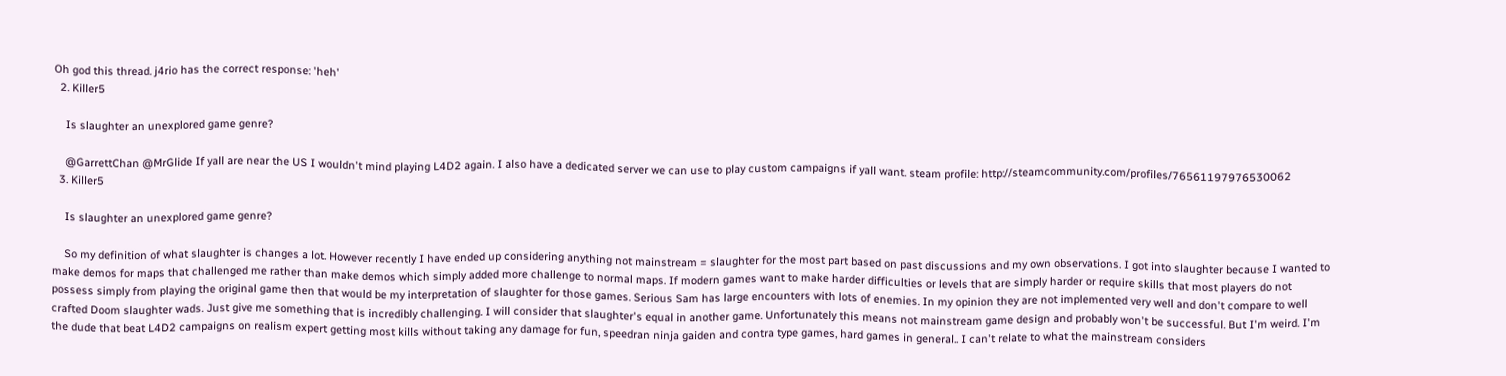Oh god this thread. j4rio has the correct response: 'heh'
  2. Killer5

    Is slaughter an unexplored game genre?

    @GarrettChan @MrGlide If yall are near the US I wouldn't mind playing L4D2 again. I also have a dedicated server we can use to play custom campaigns if yall want. steam profile: http://steamcommunity.com/profiles/76561197976530062
  3. Killer5

    Is slaughter an unexplored game genre?

    So my definition of what slaughter is changes a lot. However recently I have ended up considering anything not mainstream = slaughter for the most part based on past discussions and my own observations. I got into slaughter because I wanted to make demos for maps that challenged me rather than make demos which simply added more challenge to normal maps. If modern games want to make harder difficulties or levels that are simply harder or require skills that most players do not possess simply from playing the original game then that would be my interpretation of slaughter for those games. Serious Sam has large encounters with lots of enemies. In my opinion they are not implemented very well and don't compare to well crafted Doom slaughter wads. Just give me something that is incredibly challenging. I will consider that slaughter's equal in another game. Unfortunately this means not mainstream game design and probably won't be successful. But I'm weird. I'm the dude that beat L4D2 campaigns on realism expert getting most kills without taking any damage for fun, speedran ninja gaiden and contra type games, hard games in general.. I can't relate to what the mainstream considers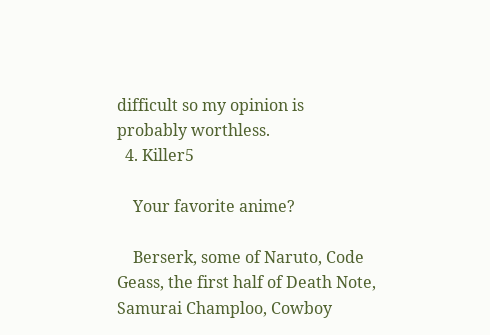difficult so my opinion is probably worthless.
  4. Killer5

    Your favorite anime?

    Berserk, some of Naruto, Code Geass, the first half of Death Note, Samurai Champloo, Cowboy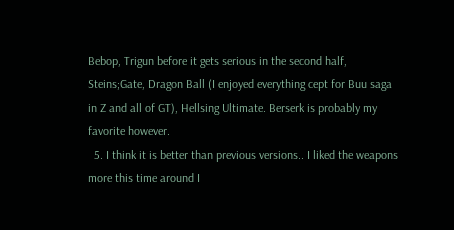Bebop, Trigun before it gets serious in the second half, Steins;Gate, Dragon Ball (I enjoyed everything cept for Buu saga in Z and all of GT), Hellsing Ultimate. Berserk is probably my favorite however.
  5. I think it is better than previous versions.. I liked the weapons more this time around I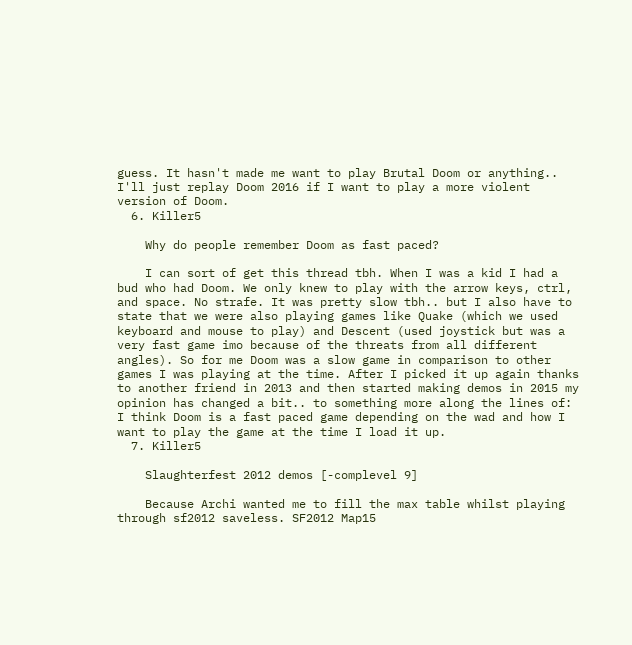guess. It hasn't made me want to play Brutal Doom or anything.. I'll just replay Doom 2016 if I want to play a more violent version of Doom.
  6. Killer5

    Why do people remember Doom as fast paced?

    I can sort of get this thread tbh. When I was a kid I had a bud who had Doom. We only knew to play with the arrow keys, ctrl, and space. No strafe. It was pretty slow tbh.. but I also have to state that we were also playing games like Quake (which we used keyboard and mouse to play) and Descent (used joystick but was a very fast game imo because of the threats from all different angles). So for me Doom was a slow game in comparison to other games I was playing at the time. After I picked it up again thanks to another friend in 2013 and then started making demos in 2015 my opinion has changed a bit.. to something more along the lines of: I think Doom is a fast paced game depending on the wad and how I want to play the game at the time I load it up.
  7. Killer5

    Slaughterfest 2012 demos [-complevel 9]

    Because Archi wanted me to fill the max table whilst playing through sf2012 saveless. SF2012 Map15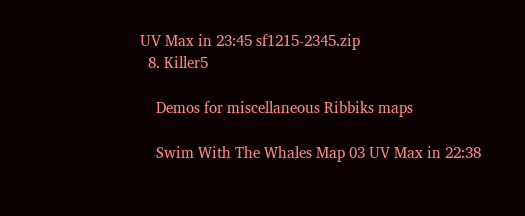UV Max in 23:45 sf1215-2345.zip
  8. Killer5

    Demos for miscellaneous Ribbiks maps

    Swim With The Whales Map 03 UV Max in 22:38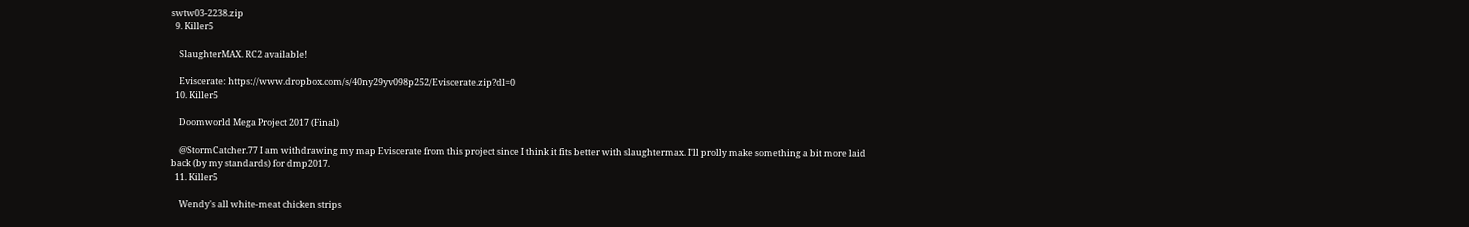swtw03-2238.zip
  9. Killer5

    SlaughterMAX. RC2 available!

    Eviscerate: https://www.dropbox.com/s/40ny29yv098p252/Eviscerate.zip?dl=0
  10. Killer5

    Doomworld Mega Project 2017 (Final)

    @StormCatcher.77 I am withdrawing my map Eviscerate from this project since I think it fits better with slaughtermax. I'll prolly make something a bit more laid back (by my standards) for dmp2017.
  11. Killer5

    Wendy's all white-meat chicken strips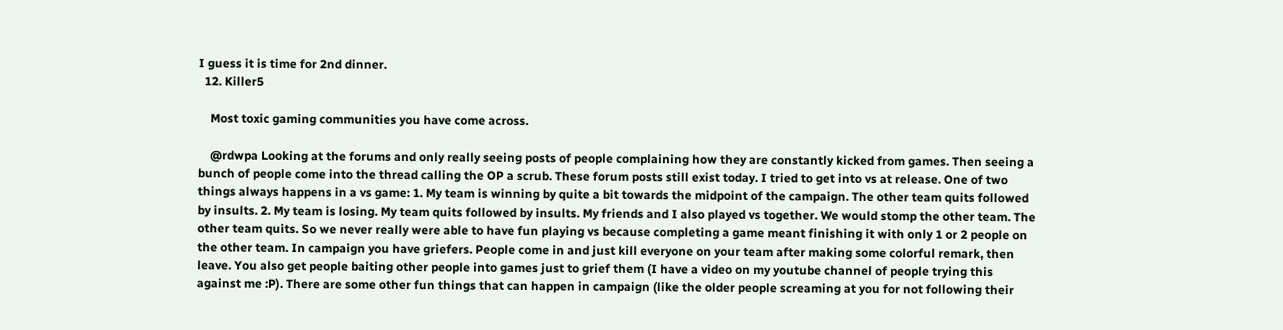I guess it is time for 2nd dinner.
  12. Killer5

    Most toxic gaming communities you have come across.

    @rdwpa Looking at the forums and only really seeing posts of people complaining how they are constantly kicked from games. Then seeing a bunch of people come into the thread calling the OP a scrub. These forum posts still exist today. I tried to get into vs at release. One of two things always happens in a vs game: 1. My team is winning by quite a bit towards the midpoint of the campaign. The other team quits followed by insults. 2. My team is losing. My team quits followed by insults. My friends and I also played vs together. We would stomp the other team. The other team quits. So we never really were able to have fun playing vs because completing a game meant finishing it with only 1 or 2 people on the other team. In campaign you have griefers. People come in and just kill everyone on your team after making some colorful remark, then leave. You also get people baiting other people into games just to grief them (I have a video on my youtube channel of people trying this against me :P). There are some other fun things that can happen in campaign (like the older people screaming at you for not following their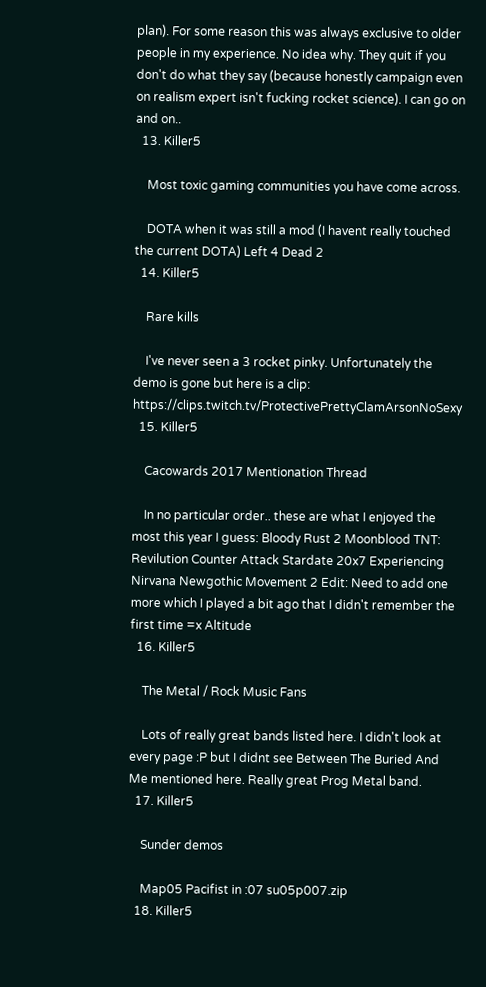plan). For some reason this was always exclusive to older people in my experience. No idea why. They quit if you don't do what they say (because honestly campaign even on realism expert isn't fucking rocket science). I can go on and on..
  13. Killer5

    Most toxic gaming communities you have come across.

    DOTA when it was still a mod (I havent really touched the current DOTA) Left 4 Dead 2
  14. Killer5

    Rare kills

    I've never seen a 3 rocket pinky. Unfortunately the demo is gone but here is a clip: https://clips.twitch.tv/ProtectivePrettyClamArsonNoSexy
  15. Killer5

    Cacowards 2017 Mentionation Thread

    In no particular order.. these are what I enjoyed the most this year I guess: Bloody Rust 2 Moonblood TNT: Revilution Counter Attack Stardate 20x7 Experiencing Nirvana Newgothic Movement 2 Edit: Need to add one more which I played a bit ago that I didn't remember the first time =x Altitude
  16. Killer5

    The Metal / Rock Music Fans

    Lots of really great bands listed here. I didn't look at every page :P but I didnt see Between The Buried And Me mentioned here. Really great Prog Metal band.
  17. Killer5

    Sunder demos

    Map05 Pacifist in :07 su05p007.zip
  18. Killer5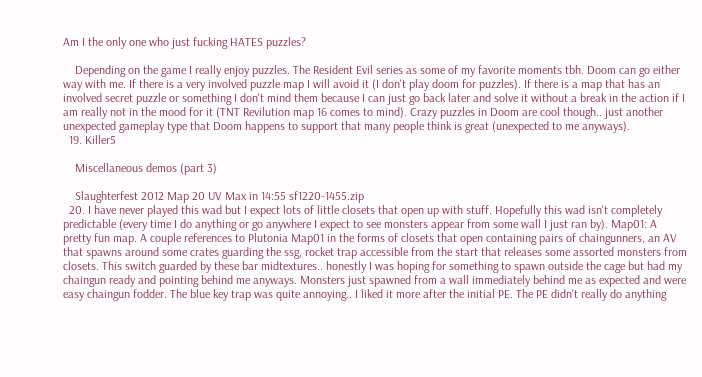Am I the only one who just fucking HATES puzzles?

    Depending on the game I really enjoy puzzles. The Resident Evil series as some of my favorite moments tbh. Doom can go either way with me. If there is a very involved puzzle map I will avoid it (I don't play doom for puzzles). If there is a map that has an involved secret puzzle or something I don't mind them because I can just go back later and solve it without a break in the action if I am really not in the mood for it (TNT Revilution map 16 comes to mind). Crazy puzzles in Doom are cool though.. just another unexpected gameplay type that Doom happens to support that many people think is great (unexpected to me anyways).
  19. Killer5

    Miscellaneous demos (part 3)

    Slaughterfest 2012 Map 20 UV Max in 14:55 sf1220-1455.zip
  20. I have never played this wad but I expect lots of little closets that open up with stuff. Hopefully this wad isn't completely predictable (every time I do anything or go anywhere I expect to see monsters appear from some wall I just ran by). Map01: A pretty fun map. A couple references to Plutonia Map01 in the forms of closets that open containing pairs of chaingunners, an AV that spawns around some crates guarding the ssg, rocket trap accessible from the start that releases some assorted monsters from closets. This switch guarded by these bar midtextures.. honestly I was hoping for something to spawn outside the cage but had my chaingun ready and pointing behind me anyways. Monsters just spawned from a wall immediately behind me as expected and were easy chaingun fodder. The blue key trap was quite annoying.. I liked it more after the initial PE. The PE didn't really do anything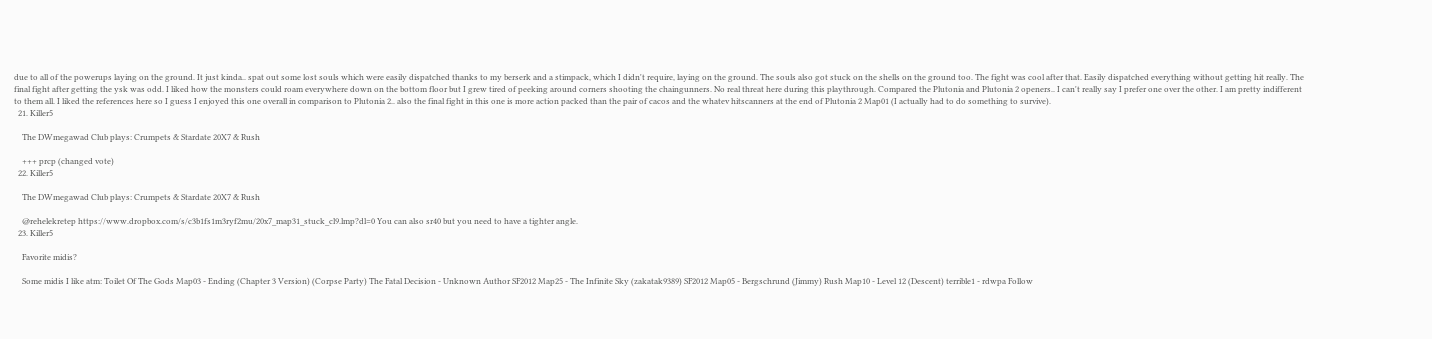due to all of the powerups laying on the ground. It just kinda.. spat out some lost souls which were easily dispatched thanks to my berserk and a stimpack, which I didn't require, laying on the ground. The souls also got stuck on the shells on the ground too. The fight was cool after that. Easily dispatched everything without getting hit really. The final fight after getting the ysk was odd. I liked how the monsters could roam everywhere down on the bottom floor but I grew tired of peeking around corners shooting the chaingunners. No real threat here during this playthrough. Compared the Plutonia and Plutonia 2 openers.. I can't really say I prefer one over the other. I am pretty indifferent to them all. I liked the references here so I guess I enjoyed this one overall in comparison to Plutonia 2.. also the final fight in this one is more action packed than the pair of cacos and the whatev hitscanners at the end of Plutonia 2 Map01 (I actually had to do something to survive).
  21. Killer5

    The DWmegawad Club plays: Crumpets & Stardate 20X7 & Rush

    +++ prcp (changed vote)
  22. Killer5

    The DWmegawad Club plays: Crumpets & Stardate 20X7 & Rush

    @rehelekretep https://www.dropbox.com/s/c3b1fs1m3ryf2mu/20x7_map31_stuck_cl9.lmp?dl=0 You can also sr40 but you need to have a tighter angle.
  23. Killer5

    Favorite midis?

    Some midis I like atm: Toilet Of The Gods Map03 - Ending (Chapter 3 Version) (Corpse Party) The Fatal Decision - Unknown Author SF2012 Map25 - The Infinite Sky (zakatak9389) SF2012 Map05 - Bergschrund (Jimmy) Rush Map10 - Level 12 (Descent) terrible1 - rdwpa Follow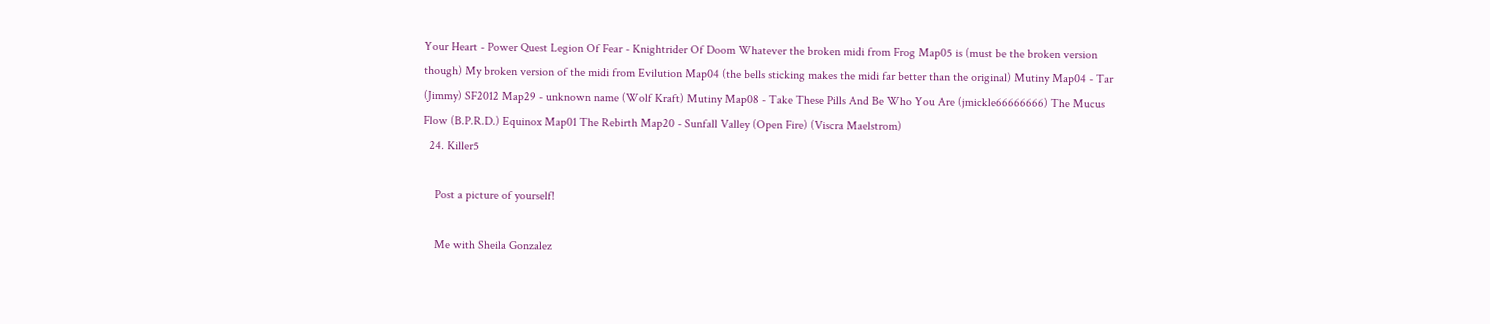Your Heart - Power Quest Legion Of Fear - Knightrider Of Doom Whatever the broken midi from Frog Map05 is (must be the broken version though) My broken version of the midi from Evilution Map04 (the bells sticking makes the midi far better than the original) Mutiny Map04 - Tar (Jimmy) SF2012 Map29 - unknown name (Wolf Kraft) Mutiny Map08 - Take These Pills And Be Who You Are (jmickle66666666) The Mucus Flow (B.P.R.D.) Equinox Map01 The Rebirth Map20 - Sunfall Valley (Open Fire) (Viscra Maelstrom)
  24. Killer5

    Post a picture of yourself!

    Me with Sheila Gonzalez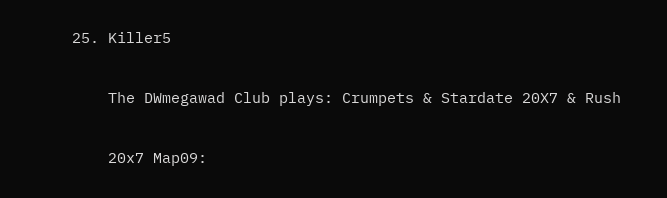25. Killer5

    The DWmegawad Club plays: Crumpets & Stardate 20X7 & Rush

    20x7 Map09: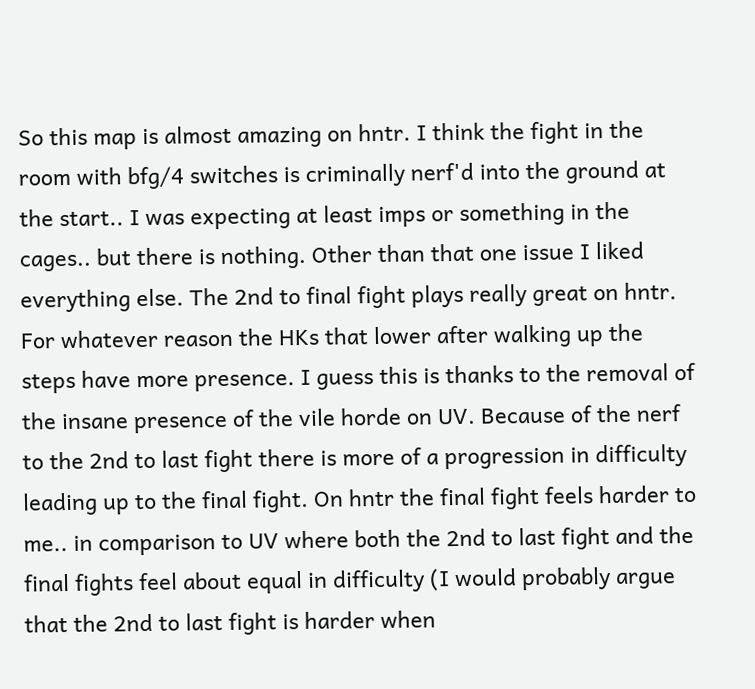So this map is almost amazing on hntr. I think the fight in the room with bfg/4 switches is criminally nerf'd into the ground at the start.. I was expecting at least imps or something in the cages.. but there is nothing. Other than that one issue I liked everything else. The 2nd to final fight plays really great on hntr. For whatever reason the HKs that lower after walking up the steps have more presence. I guess this is thanks to the removal of the insane presence of the vile horde on UV. Because of the nerf to the 2nd to last fight there is more of a progression in difficulty leading up to the final fight. On hntr the final fight feels harder to me.. in comparison to UV where both the 2nd to last fight and the final fights feel about equal in difficulty (I would probably argue that the 2nd to last fight is harder when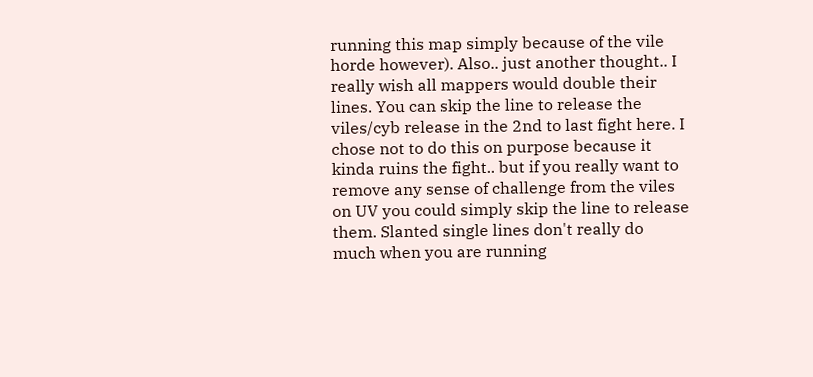running this map simply because of the vile horde however). Also.. just another thought.. I really wish all mappers would double their lines. You can skip the line to release the viles/cyb release in the 2nd to last fight here. I chose not to do this on purpose because it kinda ruins the fight.. but if you really want to remove any sense of challenge from the viles on UV you could simply skip the line to release them. Slanted single lines don't really do much when you are running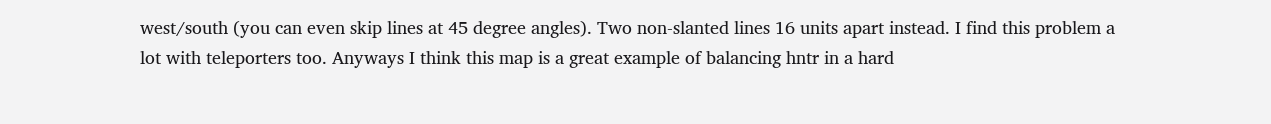west/south (you can even skip lines at 45 degree angles). Two non-slanted lines 16 units apart instead. I find this problem a lot with teleporters too. Anyways I think this map is a great example of balancing hntr in a hard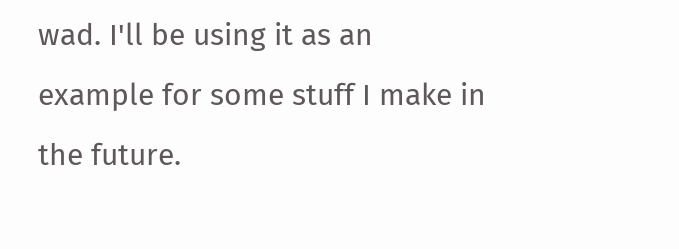wad. I'll be using it as an example for some stuff I make in the future.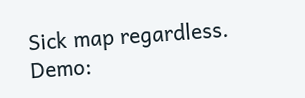Sick map regardless. Demo: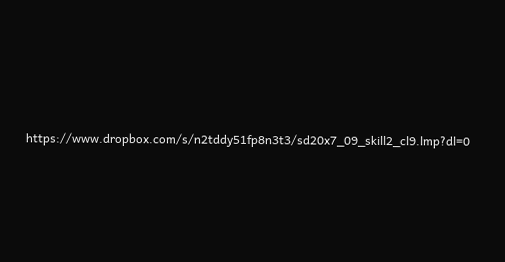https://www.dropbox.com/s/n2tddy51fp8n3t3/sd20x7_09_skill2_cl9.lmp?dl=0